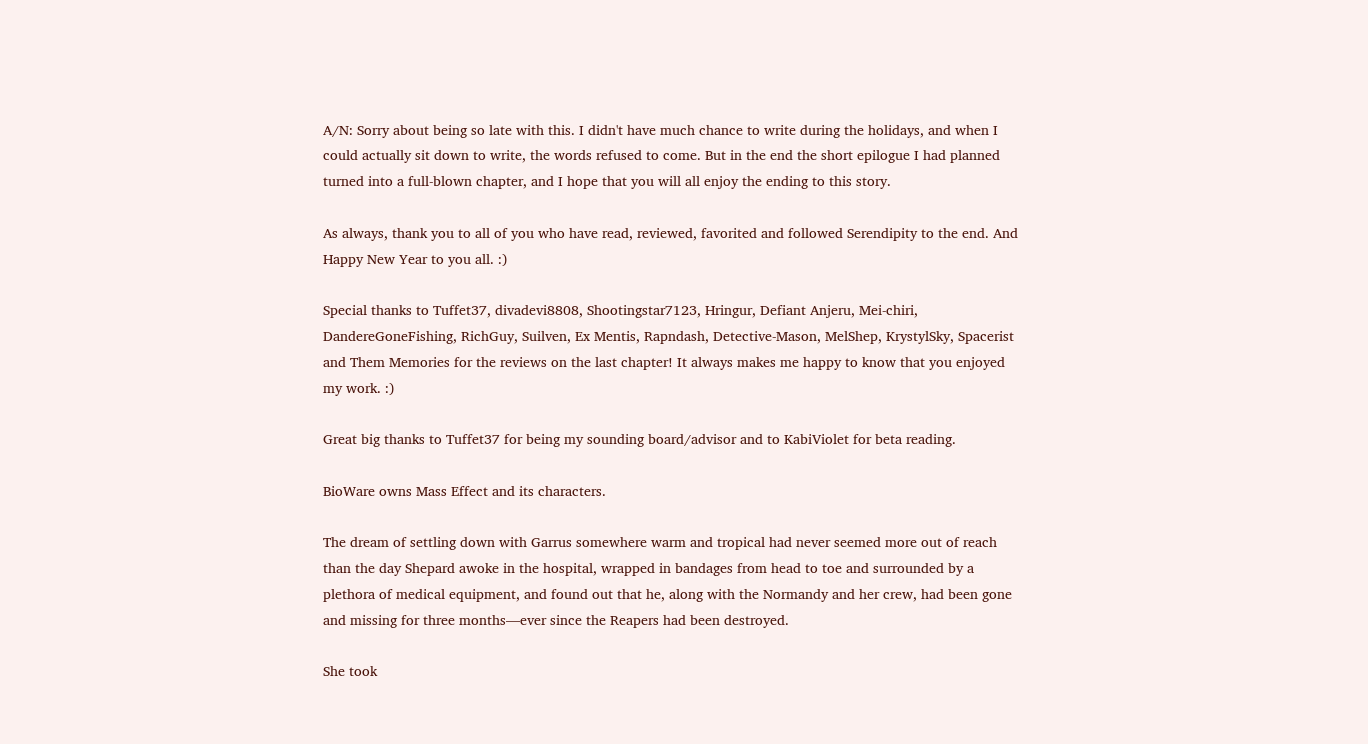A/N: Sorry about being so late with this. I didn't have much chance to write during the holidays, and when I could actually sit down to write, the words refused to come. But in the end the short epilogue I had planned turned into a full-blown chapter, and I hope that you will all enjoy the ending to this story.

As always, thank you to all of you who have read, reviewed, favorited and followed Serendipity to the end. And Happy New Year to you all. :)

Special thanks to Tuffet37, divadevi8808, Shootingstar7123, Hringur, Defiant Anjeru, Mei-chiri, DandereGoneFishing, RichGuy, Suilven, Ex Mentis, Rapndash, Detective-Mason, MelShep, KrystylSky, Spacerist and Them Memories for the reviews on the last chapter! It always makes me happy to know that you enjoyed my work. :)

Great big thanks to Tuffet37 for being my sounding board/advisor and to KabiViolet for beta reading.

BioWare owns Mass Effect and its characters.

The dream of settling down with Garrus somewhere warm and tropical had never seemed more out of reach than the day Shepard awoke in the hospital, wrapped in bandages from head to toe and surrounded by a plethora of medical equipment, and found out that he, along with the Normandy and her crew, had been gone and missing for three months—ever since the Reapers had been destroyed.

She took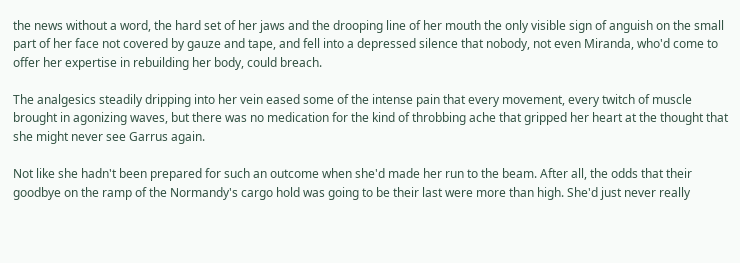the news without a word, the hard set of her jaws and the drooping line of her mouth the only visible sign of anguish on the small part of her face not covered by gauze and tape, and fell into a depressed silence that nobody, not even Miranda, who'd come to offer her expertise in rebuilding her body, could breach.

The analgesics steadily dripping into her vein eased some of the intense pain that every movement, every twitch of muscle brought in agonizing waves, but there was no medication for the kind of throbbing ache that gripped her heart at the thought that she might never see Garrus again.

Not like she hadn't been prepared for such an outcome when she'd made her run to the beam. After all, the odds that their goodbye on the ramp of the Normandy's cargo hold was going to be their last were more than high. She'd just never really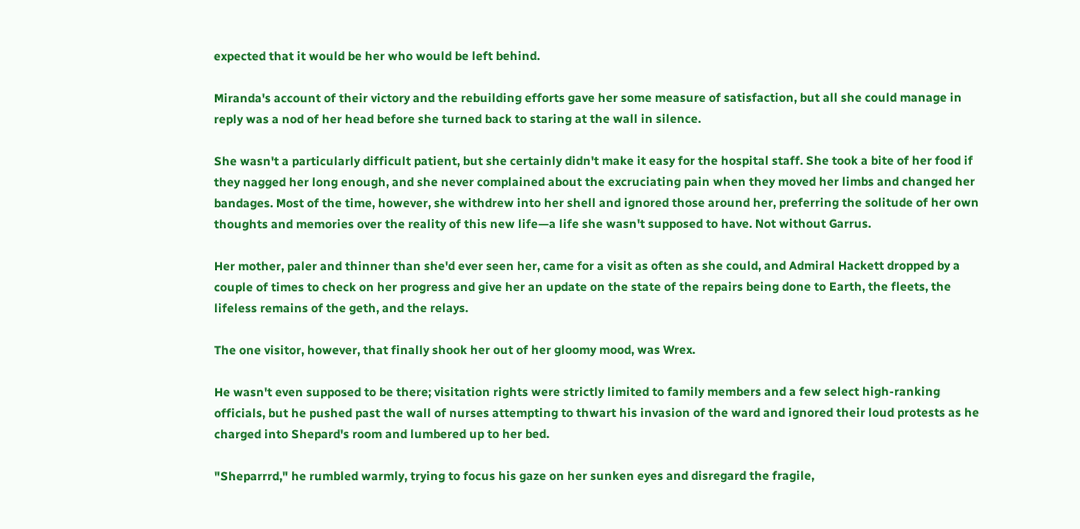expected that it would be her who would be left behind.

Miranda's account of their victory and the rebuilding efforts gave her some measure of satisfaction, but all she could manage in reply was a nod of her head before she turned back to staring at the wall in silence.

She wasn't a particularly difficult patient, but she certainly didn't make it easy for the hospital staff. She took a bite of her food if they nagged her long enough, and she never complained about the excruciating pain when they moved her limbs and changed her bandages. Most of the time, however, she withdrew into her shell and ignored those around her, preferring the solitude of her own thoughts and memories over the reality of this new life—a life she wasn't supposed to have. Not without Garrus.

Her mother, paler and thinner than she'd ever seen her, came for a visit as often as she could, and Admiral Hackett dropped by a couple of times to check on her progress and give her an update on the state of the repairs being done to Earth, the fleets, the lifeless remains of the geth, and the relays.

The one visitor, however, that finally shook her out of her gloomy mood, was Wrex.

He wasn't even supposed to be there; visitation rights were strictly limited to family members and a few select high-ranking officials, but he pushed past the wall of nurses attempting to thwart his invasion of the ward and ignored their loud protests as he charged into Shepard's room and lumbered up to her bed.

"Sheparrrd," he rumbled warmly, trying to focus his gaze on her sunken eyes and disregard the fragile,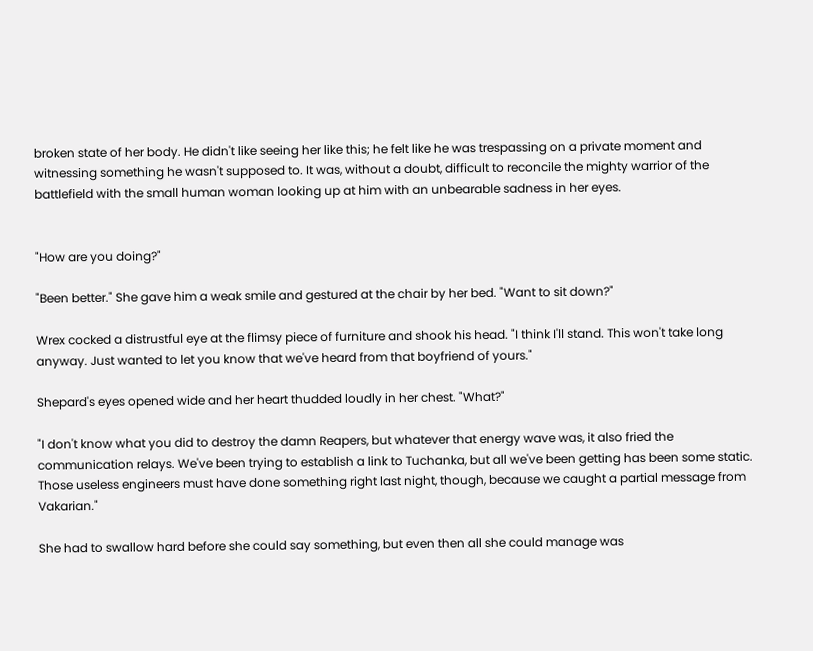broken state of her body. He didn't like seeing her like this; he felt like he was trespassing on a private moment and witnessing something he wasn't supposed to. It was, without a doubt, difficult to reconcile the mighty warrior of the battlefield with the small human woman looking up at him with an unbearable sadness in her eyes.


"How are you doing?"

"Been better." She gave him a weak smile and gestured at the chair by her bed. "Want to sit down?"

Wrex cocked a distrustful eye at the flimsy piece of furniture and shook his head. "I think I'll stand. This won't take long anyway. Just wanted to let you know that we've heard from that boyfriend of yours."

Shepard's eyes opened wide and her heart thudded loudly in her chest. "What?"

"I don't know what you did to destroy the damn Reapers, but whatever that energy wave was, it also fried the communication relays. We've been trying to establish a link to Tuchanka, but all we've been getting has been some static. Those useless engineers must have done something right last night, though, because we caught a partial message from Vakarian."

She had to swallow hard before she could say something, but even then all she could manage was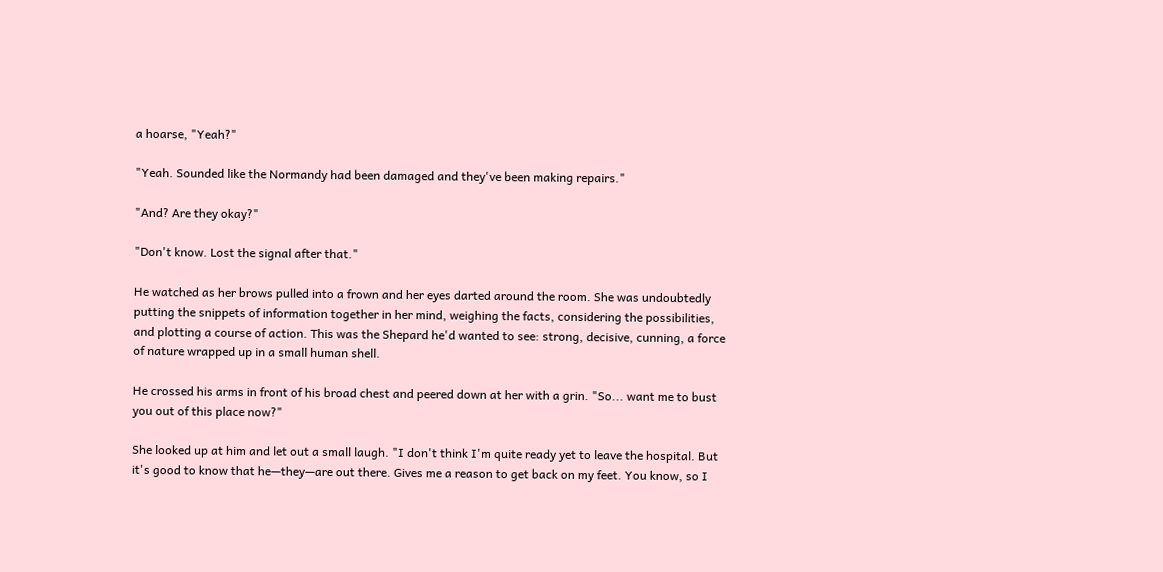a hoarse, "Yeah?"

"Yeah. Sounded like the Normandy had been damaged and they've been making repairs."

"And? Are they okay?"

"Don't know. Lost the signal after that."

He watched as her brows pulled into a frown and her eyes darted around the room. She was undoubtedly putting the snippets of information together in her mind, weighing the facts, considering the possibilities, and plotting a course of action. This was the Shepard he'd wanted to see: strong, decisive, cunning, a force of nature wrapped up in a small human shell.

He crossed his arms in front of his broad chest and peered down at her with a grin. "So... want me to bust you out of this place now?"

She looked up at him and let out a small laugh. "I don't think I'm quite ready yet to leave the hospital. But it's good to know that he—they—are out there. Gives me a reason to get back on my feet. You know, so I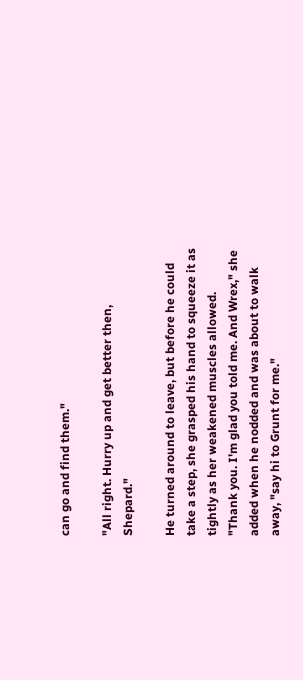can go and find them."

"All right. Hurry up and get better then, Shepard."

He turned around to leave, but before he could take a step, she grasped his hand to squeeze it as tightly as her weakened muscles allowed. "Thank you. I'm glad you told me. And Wrex," she added when he nodded and was about to walk away, "say hi to Grunt for me."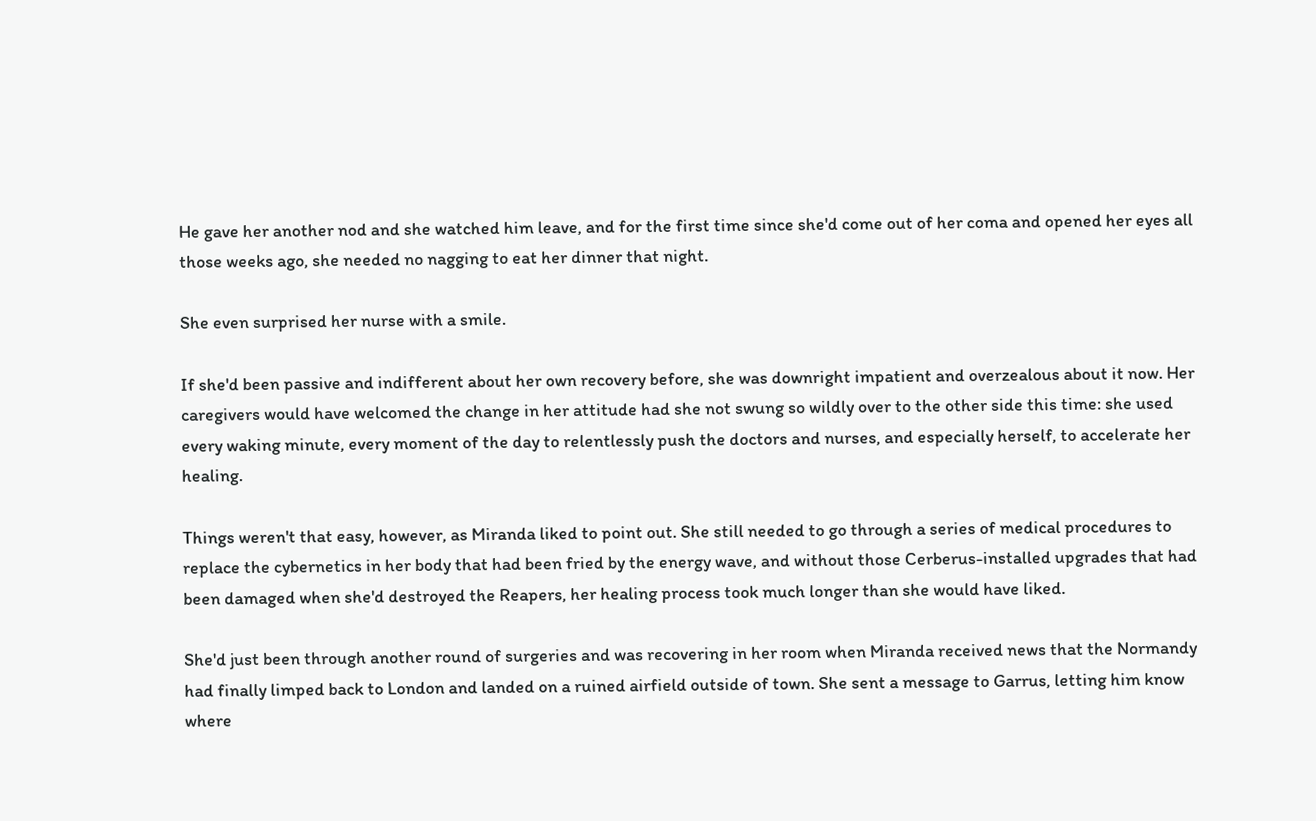He gave her another nod and she watched him leave, and for the first time since she'd come out of her coma and opened her eyes all those weeks ago, she needed no nagging to eat her dinner that night.

She even surprised her nurse with a smile.

If she'd been passive and indifferent about her own recovery before, she was downright impatient and overzealous about it now. Her caregivers would have welcomed the change in her attitude had she not swung so wildly over to the other side this time: she used every waking minute, every moment of the day to relentlessly push the doctors and nurses, and especially herself, to accelerate her healing.

Things weren't that easy, however, as Miranda liked to point out. She still needed to go through a series of medical procedures to replace the cybernetics in her body that had been fried by the energy wave, and without those Cerberus-installed upgrades that had been damaged when she'd destroyed the Reapers, her healing process took much longer than she would have liked.

She'd just been through another round of surgeries and was recovering in her room when Miranda received news that the Normandy had finally limped back to London and landed on a ruined airfield outside of town. She sent a message to Garrus, letting him know where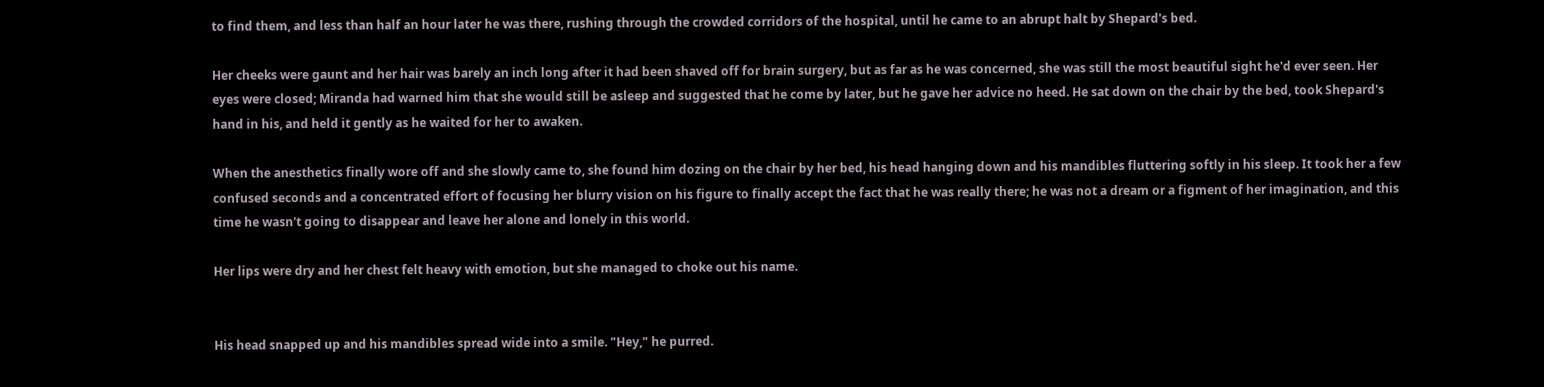to find them, and less than half an hour later he was there, rushing through the crowded corridors of the hospital, until he came to an abrupt halt by Shepard's bed.

Her cheeks were gaunt and her hair was barely an inch long after it had been shaved off for brain surgery, but as far as he was concerned, she was still the most beautiful sight he'd ever seen. Her eyes were closed; Miranda had warned him that she would still be asleep and suggested that he come by later, but he gave her advice no heed. He sat down on the chair by the bed, took Shepard's hand in his, and held it gently as he waited for her to awaken.

When the anesthetics finally wore off and she slowly came to, she found him dozing on the chair by her bed, his head hanging down and his mandibles fluttering softly in his sleep. It took her a few confused seconds and a concentrated effort of focusing her blurry vision on his figure to finally accept the fact that he was really there; he was not a dream or a figment of her imagination, and this time he wasn't going to disappear and leave her alone and lonely in this world.

Her lips were dry and her chest felt heavy with emotion, but she managed to choke out his name.


His head snapped up and his mandibles spread wide into a smile. "Hey," he purred.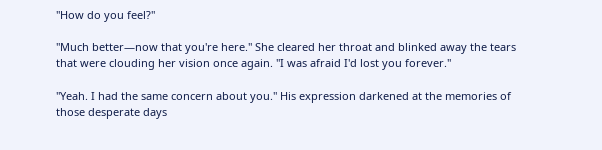"How do you feel?"

"Much better—now that you're here." She cleared her throat and blinked away the tears that were clouding her vision once again. "I was afraid I'd lost you forever."

"Yeah. I had the same concern about you." His expression darkened at the memories of those desperate days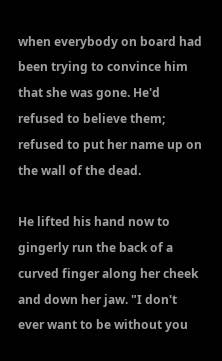when everybody on board had been trying to convince him that she was gone. He'd refused to believe them; refused to put her name up on the wall of the dead.

He lifted his hand now to gingerly run the back of a curved finger along her cheek and down her jaw. "I don't ever want to be without you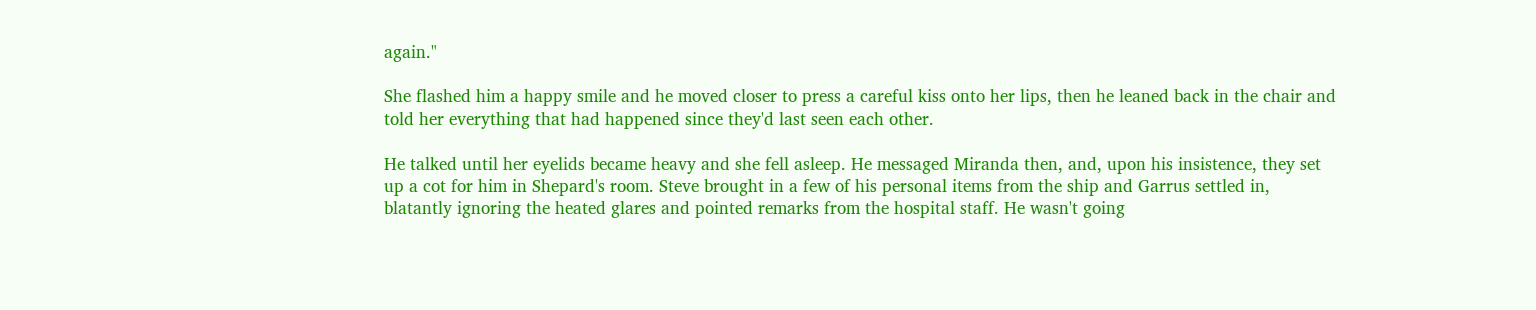again."

She flashed him a happy smile and he moved closer to press a careful kiss onto her lips, then he leaned back in the chair and told her everything that had happened since they'd last seen each other.

He talked until her eyelids became heavy and she fell asleep. He messaged Miranda then, and, upon his insistence, they set up a cot for him in Shepard's room. Steve brought in a few of his personal items from the ship and Garrus settled in, blatantly ignoring the heated glares and pointed remarks from the hospital staff. He wasn't going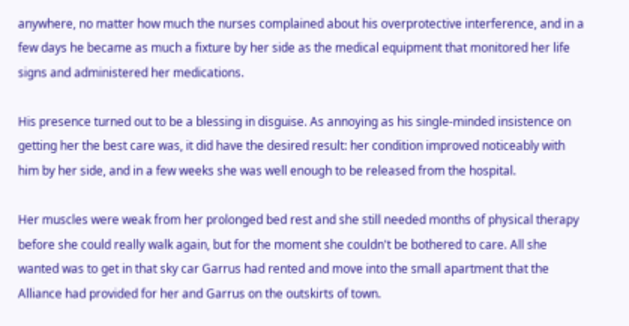anywhere, no matter how much the nurses complained about his overprotective interference, and in a few days he became as much a fixture by her side as the medical equipment that monitored her life signs and administered her medications.

His presence turned out to be a blessing in disguise. As annoying as his single-minded insistence on getting her the best care was, it did have the desired result: her condition improved noticeably with him by her side, and in a few weeks she was well enough to be released from the hospital.

Her muscles were weak from her prolonged bed rest and she still needed months of physical therapy before she could really walk again, but for the moment she couldn't be bothered to care. All she wanted was to get in that sky car Garrus had rented and move into the small apartment that the Alliance had provided for her and Garrus on the outskirts of town.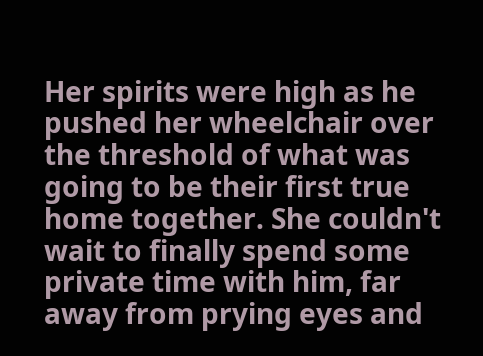Her spirits were high as he pushed her wheelchair over the threshold of what was going to be their first true home together. She couldn't wait to finally spend some private time with him, far away from prying eyes and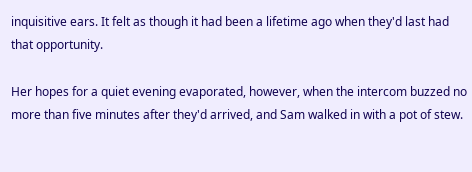inquisitive ears. It felt as though it had been a lifetime ago when they'd last had that opportunity.

Her hopes for a quiet evening evaporated, however, when the intercom buzzed no more than five minutes after they'd arrived, and Sam walked in with a pot of stew.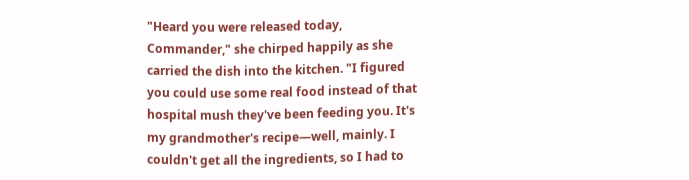"Heard you were released today, Commander," she chirped happily as she carried the dish into the kitchen. "I figured you could use some real food instead of that hospital mush they've been feeding you. It's my grandmother's recipe—well, mainly. I couldn't get all the ingredients, so I had to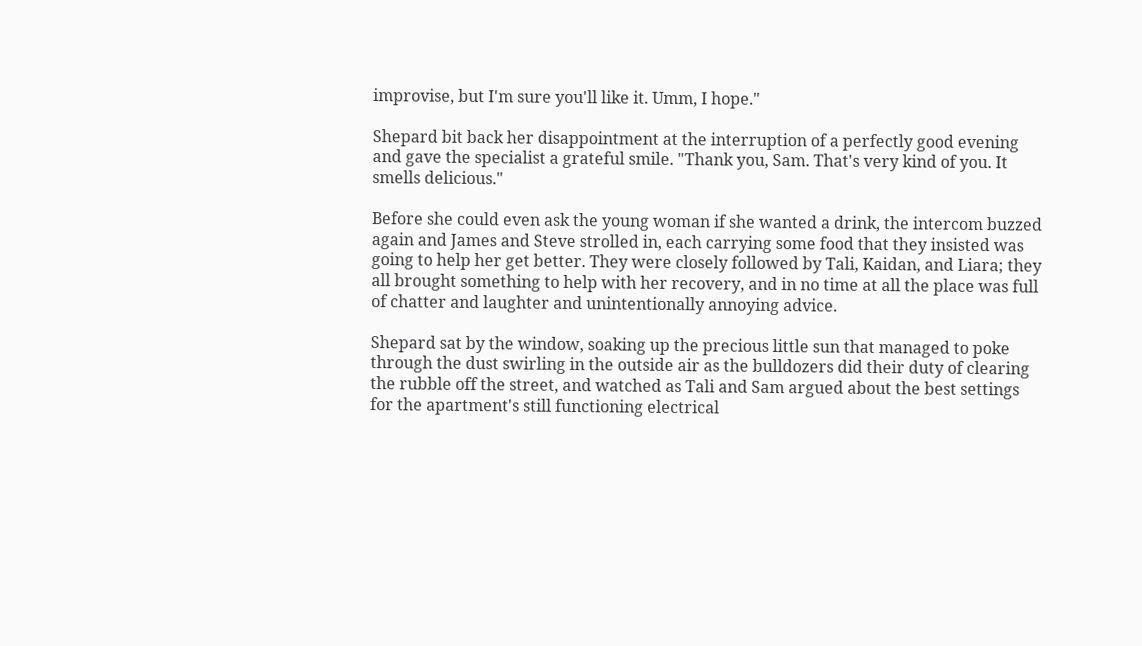improvise, but I'm sure you'll like it. Umm, I hope."

Shepard bit back her disappointment at the interruption of a perfectly good evening and gave the specialist a grateful smile. "Thank you, Sam. That's very kind of you. It smells delicious."

Before she could even ask the young woman if she wanted a drink, the intercom buzzed again and James and Steve strolled in, each carrying some food that they insisted was going to help her get better. They were closely followed by Tali, Kaidan, and Liara; they all brought something to help with her recovery, and in no time at all the place was full of chatter and laughter and unintentionally annoying advice.

Shepard sat by the window, soaking up the precious little sun that managed to poke through the dust swirling in the outside air as the bulldozers did their duty of clearing the rubble off the street, and watched as Tali and Sam argued about the best settings for the apartment's still functioning electrical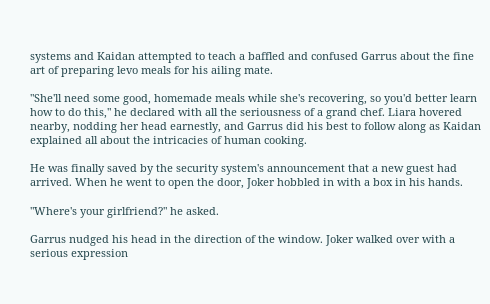systems and Kaidan attempted to teach a baffled and confused Garrus about the fine art of preparing levo meals for his ailing mate.

"She'll need some good, homemade meals while she's recovering, so you'd better learn how to do this," he declared with all the seriousness of a grand chef. Liara hovered nearby, nodding her head earnestly, and Garrus did his best to follow along as Kaidan explained all about the intricacies of human cooking.

He was finally saved by the security system's announcement that a new guest had arrived. When he went to open the door, Joker hobbled in with a box in his hands.

"Where's your girlfriend?" he asked.

Garrus nudged his head in the direction of the window. Joker walked over with a serious expression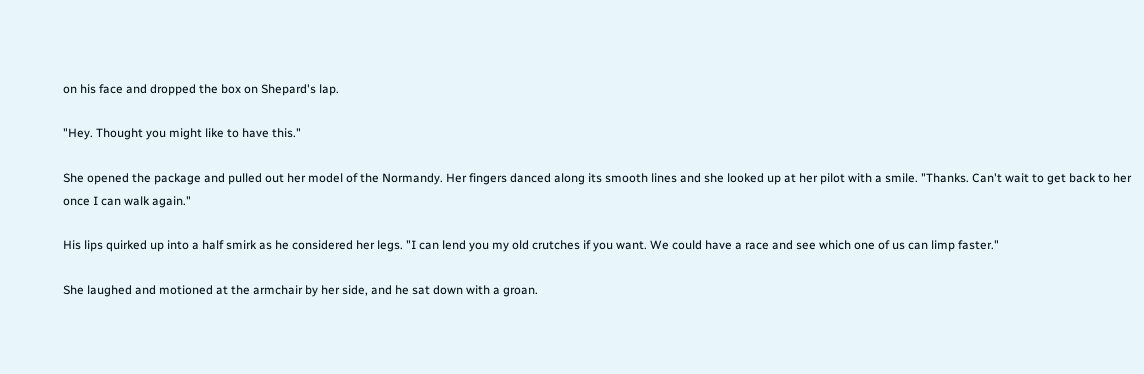on his face and dropped the box on Shepard's lap.

"Hey. Thought you might like to have this."

She opened the package and pulled out her model of the Normandy. Her fingers danced along its smooth lines and she looked up at her pilot with a smile. "Thanks. Can't wait to get back to her once I can walk again."

His lips quirked up into a half smirk as he considered her legs. "I can lend you my old crutches if you want. We could have a race and see which one of us can limp faster."

She laughed and motioned at the armchair by her side, and he sat down with a groan.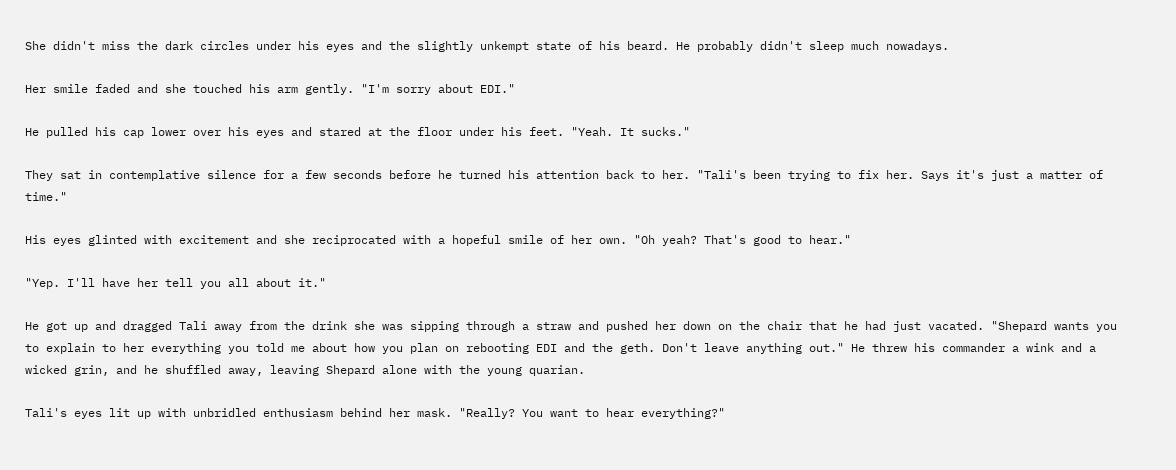She didn't miss the dark circles under his eyes and the slightly unkempt state of his beard. He probably didn't sleep much nowadays.

Her smile faded and she touched his arm gently. "I'm sorry about EDI."

He pulled his cap lower over his eyes and stared at the floor under his feet. "Yeah. It sucks."

They sat in contemplative silence for a few seconds before he turned his attention back to her. "Tali's been trying to fix her. Says it's just a matter of time."

His eyes glinted with excitement and she reciprocated with a hopeful smile of her own. "Oh yeah? That's good to hear."

"Yep. I'll have her tell you all about it."

He got up and dragged Tali away from the drink she was sipping through a straw and pushed her down on the chair that he had just vacated. "Shepard wants you to explain to her everything you told me about how you plan on rebooting EDI and the geth. Don't leave anything out." He threw his commander a wink and a wicked grin, and he shuffled away, leaving Shepard alone with the young quarian.

Tali's eyes lit up with unbridled enthusiasm behind her mask. "Really? You want to hear everything?"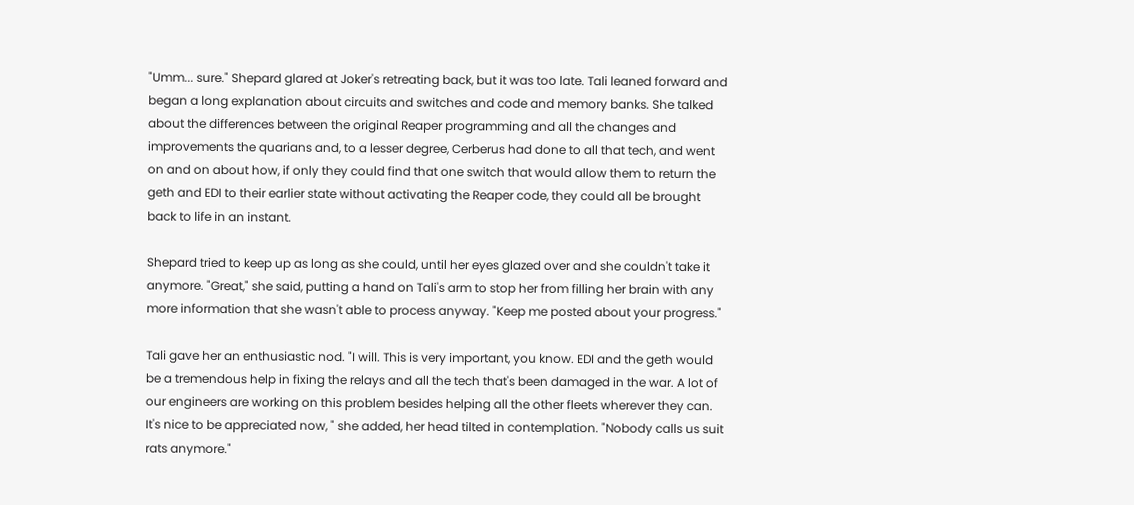"Umm... sure." Shepard glared at Joker's retreating back, but it was too late. Tali leaned forward and began a long explanation about circuits and switches and code and memory banks. She talked about the differences between the original Reaper programming and all the changes and improvements the quarians and, to a lesser degree, Cerberus had done to all that tech, and went on and on about how, if only they could find that one switch that would allow them to return the geth and EDI to their earlier state without activating the Reaper code, they could all be brought back to life in an instant.

Shepard tried to keep up as long as she could, until her eyes glazed over and she couldn't take it anymore. "Great," she said, putting a hand on Tali's arm to stop her from filling her brain with any more information that she wasn't able to process anyway. "Keep me posted about your progress."

Tali gave her an enthusiastic nod. "I will. This is very important, you know. EDI and the geth would be a tremendous help in fixing the relays and all the tech that's been damaged in the war. A lot of our engineers are working on this problem besides helping all the other fleets wherever they can. It's nice to be appreciated now, " she added, her head tilted in contemplation. "Nobody calls us suit rats anymore."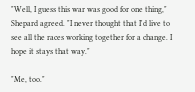"Well, I guess this war was good for one thing," Shepard agreed. "I never thought that I'd live to see all the races working together for a change. I hope it stays that way."

"Me, too."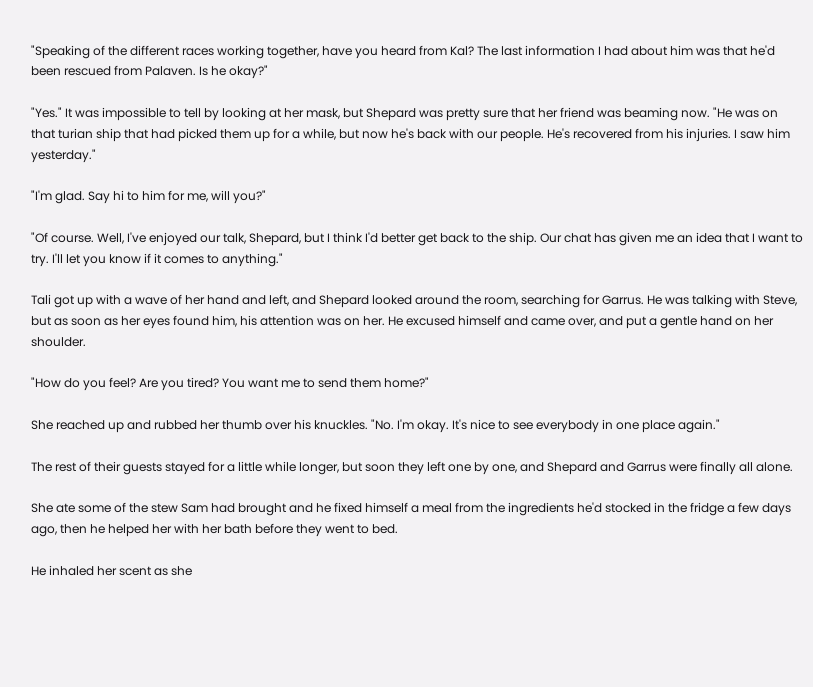"Speaking of the different races working together, have you heard from Kal? The last information I had about him was that he'd been rescued from Palaven. Is he okay?"

"Yes." It was impossible to tell by looking at her mask, but Shepard was pretty sure that her friend was beaming now. "He was on that turian ship that had picked them up for a while, but now he's back with our people. He's recovered from his injuries. I saw him yesterday."

"I'm glad. Say hi to him for me, will you?"

"Of course. Well, I've enjoyed our talk, Shepard, but I think I'd better get back to the ship. Our chat has given me an idea that I want to try. I'll let you know if it comes to anything."

Tali got up with a wave of her hand and left, and Shepard looked around the room, searching for Garrus. He was talking with Steve, but as soon as her eyes found him, his attention was on her. He excused himself and came over, and put a gentle hand on her shoulder.

"How do you feel? Are you tired? You want me to send them home?"

She reached up and rubbed her thumb over his knuckles. "No. I'm okay. It's nice to see everybody in one place again."

The rest of their guests stayed for a little while longer, but soon they left one by one, and Shepard and Garrus were finally all alone.

She ate some of the stew Sam had brought and he fixed himself a meal from the ingredients he'd stocked in the fridge a few days ago, then he helped her with her bath before they went to bed.

He inhaled her scent as she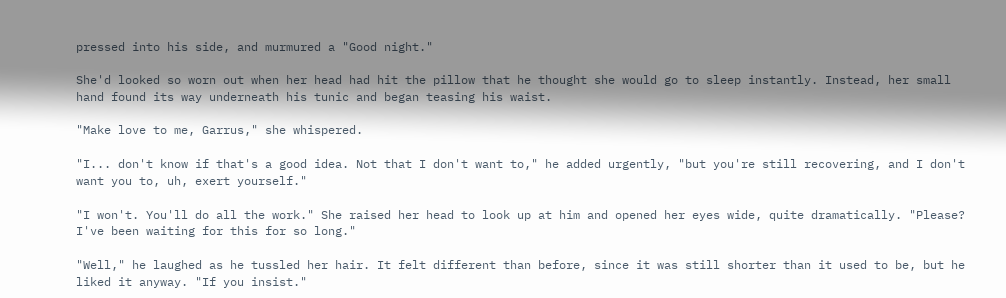pressed into his side, and murmured a "Good night."

She'd looked so worn out when her head had hit the pillow that he thought she would go to sleep instantly. Instead, her small hand found its way underneath his tunic and began teasing his waist.

"Make love to me, Garrus," she whispered.

"I... don't know if that's a good idea. Not that I don't want to," he added urgently, "but you're still recovering, and I don't want you to, uh, exert yourself."

"I won't. You'll do all the work." She raised her head to look up at him and opened her eyes wide, quite dramatically. "Please? I've been waiting for this for so long."

"Well," he laughed as he tussled her hair. It felt different than before, since it was still shorter than it used to be, but he liked it anyway. "If you insist."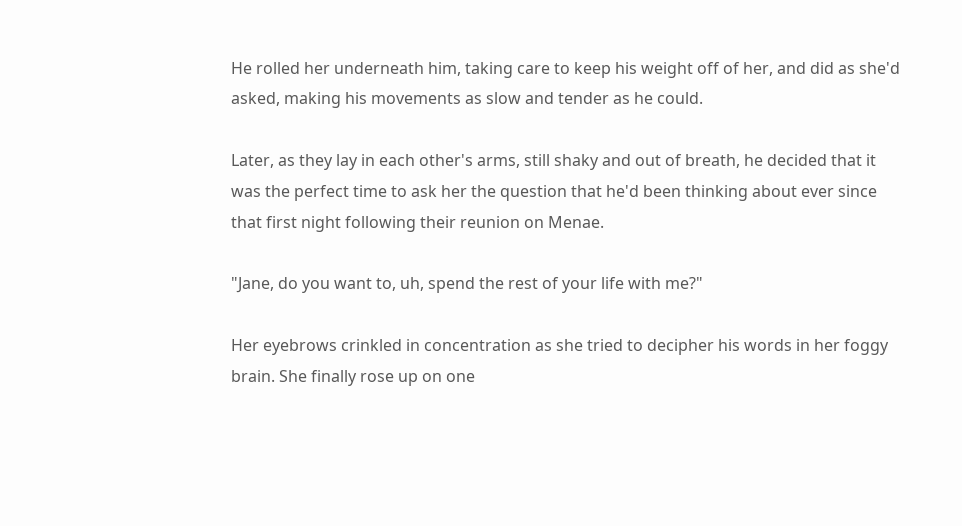He rolled her underneath him, taking care to keep his weight off of her, and did as she'd asked, making his movements as slow and tender as he could.

Later, as they lay in each other's arms, still shaky and out of breath, he decided that it was the perfect time to ask her the question that he'd been thinking about ever since that first night following their reunion on Menae.

"Jane, do you want to, uh, spend the rest of your life with me?"

Her eyebrows crinkled in concentration as she tried to decipher his words in her foggy brain. She finally rose up on one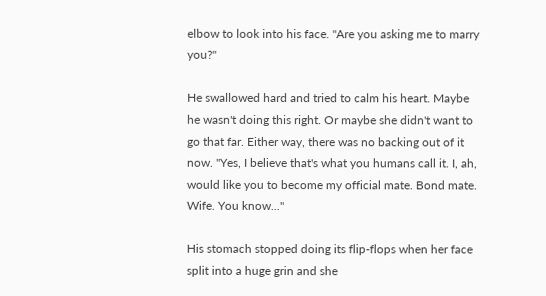elbow to look into his face. "Are you asking me to marry you?"

He swallowed hard and tried to calm his heart. Maybe he wasn't doing this right. Or maybe she didn't want to go that far. Either way, there was no backing out of it now. "Yes, I believe that's what you humans call it. I, ah, would like you to become my official mate. Bond mate. Wife. You know..."

His stomach stopped doing its flip-flops when her face split into a huge grin and she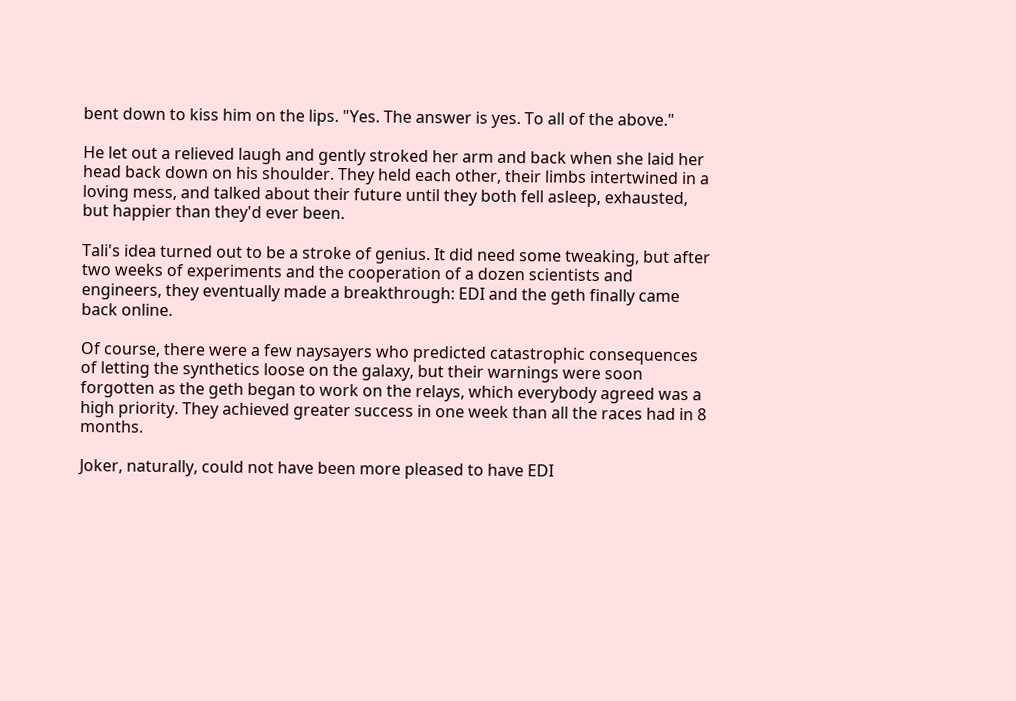bent down to kiss him on the lips. "Yes. The answer is yes. To all of the above."

He let out a relieved laugh and gently stroked her arm and back when she laid her head back down on his shoulder. They held each other, their limbs intertwined in a loving mess, and talked about their future until they both fell asleep, exhausted, but happier than they'd ever been.

Tali's idea turned out to be a stroke of genius. It did need some tweaking, but after two weeks of experiments and the cooperation of a dozen scientists and engineers, they eventually made a breakthrough: EDI and the geth finally came back online.

Of course, there were a few naysayers who predicted catastrophic consequences of letting the synthetics loose on the galaxy, but their warnings were soon forgotten as the geth began to work on the relays, which everybody agreed was a high priority. They achieved greater success in one week than all the races had in 8 months.

Joker, naturally, could not have been more pleased to have EDI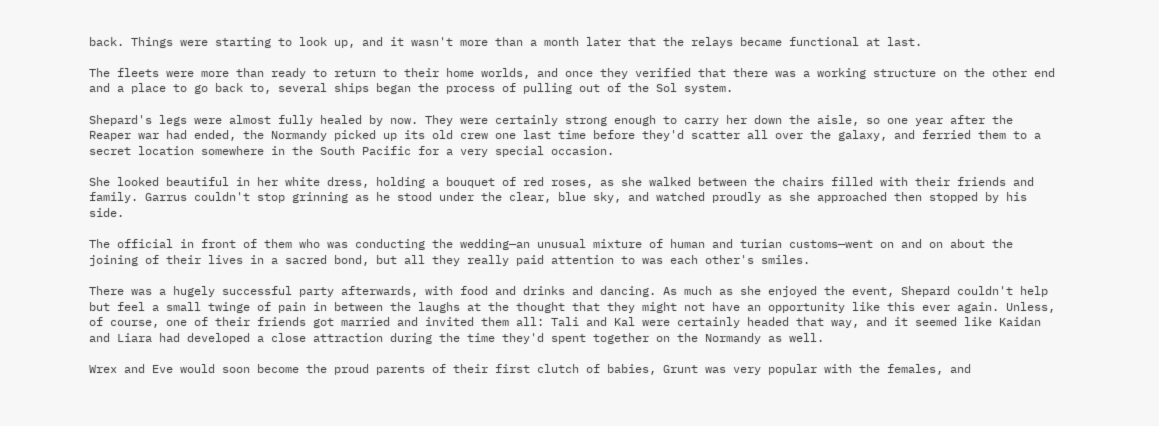back. Things were starting to look up, and it wasn't more than a month later that the relays became functional at last.

The fleets were more than ready to return to their home worlds, and once they verified that there was a working structure on the other end and a place to go back to, several ships began the process of pulling out of the Sol system.

Shepard's legs were almost fully healed by now. They were certainly strong enough to carry her down the aisle, so one year after the Reaper war had ended, the Normandy picked up its old crew one last time before they'd scatter all over the galaxy, and ferried them to a secret location somewhere in the South Pacific for a very special occasion.

She looked beautiful in her white dress, holding a bouquet of red roses, as she walked between the chairs filled with their friends and family. Garrus couldn't stop grinning as he stood under the clear, blue sky, and watched proudly as she approached then stopped by his side.

The official in front of them who was conducting the wedding—an unusual mixture of human and turian customs—went on and on about the joining of their lives in a sacred bond, but all they really paid attention to was each other's smiles.

There was a hugely successful party afterwards, with food and drinks and dancing. As much as she enjoyed the event, Shepard couldn't help but feel a small twinge of pain in between the laughs at the thought that they might not have an opportunity like this ever again. Unless, of course, one of their friends got married and invited them all: Tali and Kal were certainly headed that way, and it seemed like Kaidan and Liara had developed a close attraction during the time they'd spent together on the Normandy as well.

Wrex and Eve would soon become the proud parents of their first clutch of babies, Grunt was very popular with the females, and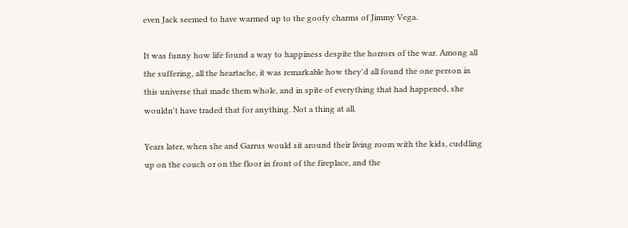even Jack seemed to have warmed up to the goofy charms of Jimmy Vega.

It was funny how life found a way to happiness despite the horrors of the war. Among all the suffering, all the heartache, it was remarkable how they'd all found the one person in this universe that made them whole, and in spite of everything that had happened, she wouldn't have traded that for anything. Not a thing at all.

Years later, when she and Garrus would sit around their living room with the kids, cuddling up on the couch or on the floor in front of the fireplace, and the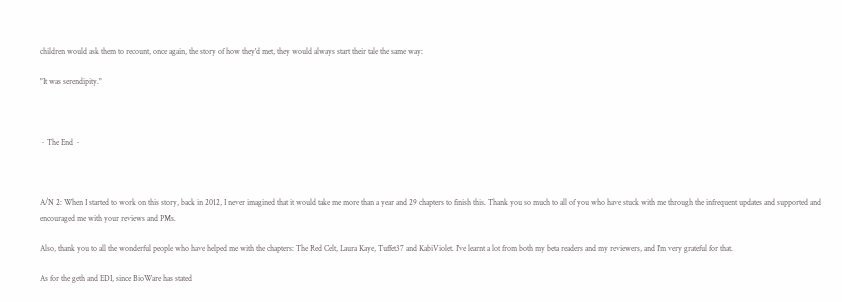children would ask them to recount, once again, the story of how they'd met, they would always start their tale the same way:

"It was serendipity."



~ The End ~



A/N 2: When I started to work on this story, back in 2012, I never imagined that it would take me more than a year and 29 chapters to finish this. Thank you so much to all of you who have stuck with me through the infrequent updates and supported and encouraged me with your reviews and PMs.

Also, thank you to all the wonderful people who have helped me with the chapters: The Red Celt, Laura Kaye, Tuffet37 and KabiViolet. I've learnt a lot from both my beta readers and my reviewers, and I'm very grateful for that.

As for the geth and EDI, since BioWare has stated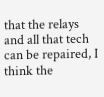that the relays and all that tech can be repaired, I think the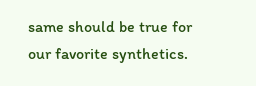same should be true for our favorite synthetics.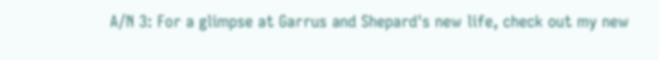A/N 3: For a glimpse at Garrus and Shepard's new life, check out my new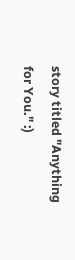story titled "Anything for You." :)